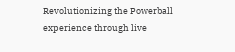Revolutionizing the Powerball experience through live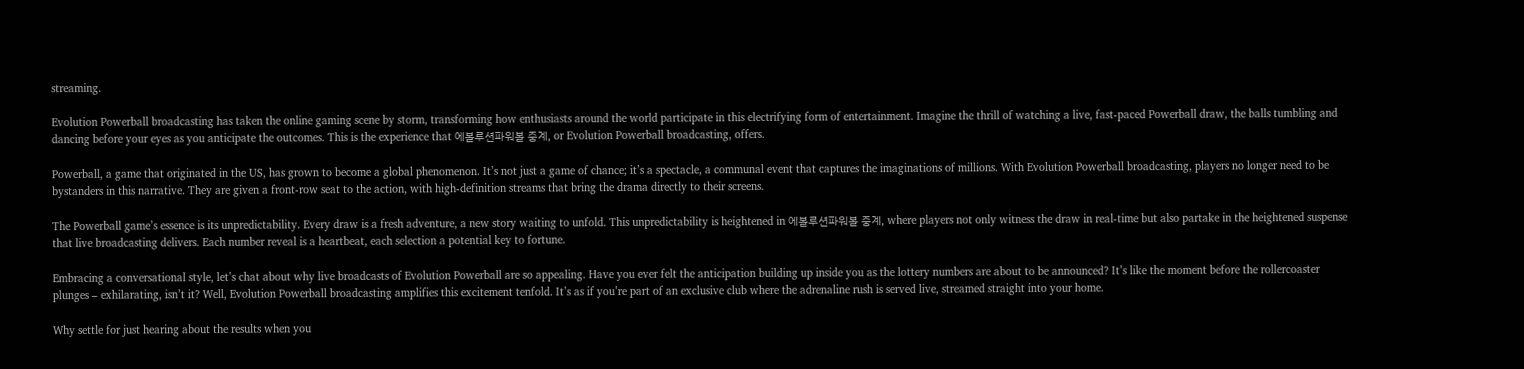streaming.

Evolution Powerball broadcasting has taken the online gaming scene by storm, transforming how enthusiasts around the world participate in this electrifying form of entertainment. Imagine the thrill of watching a live, fast-paced Powerball draw, the balls tumbling and dancing before your eyes as you anticipate the outcomes. This is the experience that 에볼루션파워볼 중계, or Evolution Powerball broadcasting, offers.

Powerball, a game that originated in the US, has grown to become a global phenomenon. It’s not just a game of chance; it’s a spectacle, a communal event that captures the imaginations of millions. With Evolution Powerball broadcasting, players no longer need to be bystanders in this narrative. They are given a front-row seat to the action, with high-definition streams that bring the drama directly to their screens.

The Powerball game’s essence is its unpredictability. Every draw is a fresh adventure, a new story waiting to unfold. This unpredictability is heightened in 에볼루션파워볼 중계, where players not only witness the draw in real-time but also partake in the heightened suspense that live broadcasting delivers. Each number reveal is a heartbeat, each selection a potential key to fortune.

Embracing a conversational style, let’s chat about why live broadcasts of Evolution Powerball are so appealing. Have you ever felt the anticipation building up inside you as the lottery numbers are about to be announced? It’s like the moment before the rollercoaster plunges – exhilarating, isn’t it? Well, Evolution Powerball broadcasting amplifies this excitement tenfold. It’s as if you’re part of an exclusive club where the adrenaline rush is served live, streamed straight into your home.

Why settle for just hearing about the results when you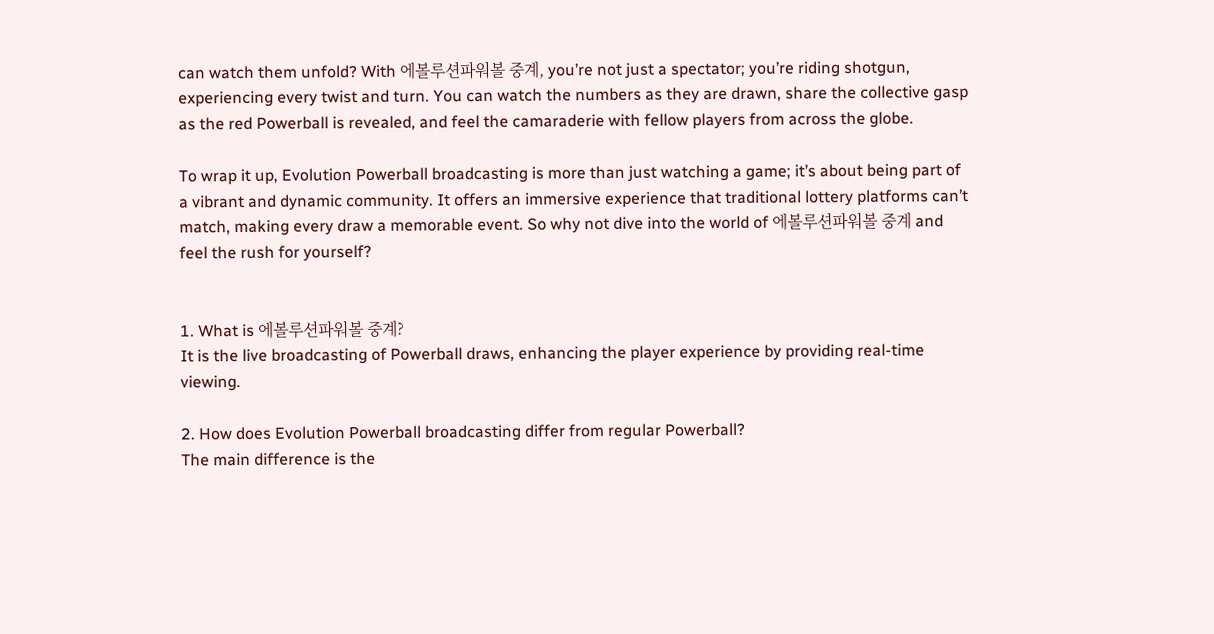can watch them unfold? With 에볼루션파워볼 중계, you’re not just a spectator; you’re riding shotgun, experiencing every twist and turn. You can watch the numbers as they are drawn, share the collective gasp as the red Powerball is revealed, and feel the camaraderie with fellow players from across the globe.

To wrap it up, Evolution Powerball broadcasting is more than just watching a game; it’s about being part of a vibrant and dynamic community. It offers an immersive experience that traditional lottery platforms can’t match, making every draw a memorable event. So why not dive into the world of 에볼루션파워볼 중계 and feel the rush for yourself?


1. What is 에볼루션파워볼 중계?
It is the live broadcasting of Powerball draws, enhancing the player experience by providing real-time viewing.

2. How does Evolution Powerball broadcasting differ from regular Powerball?
The main difference is the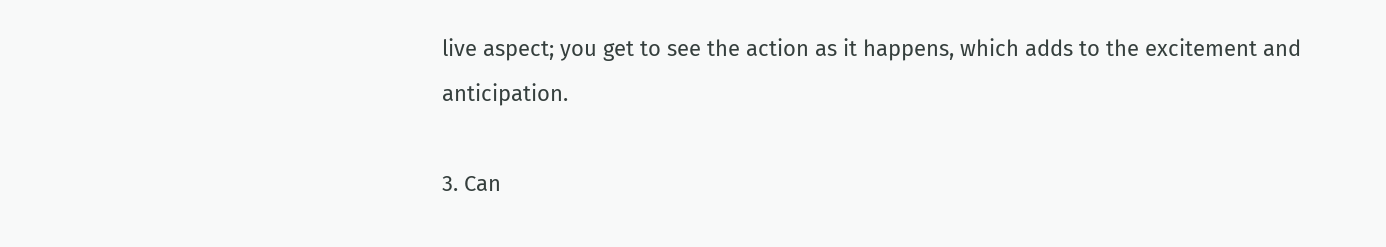live aspect; you get to see the action as it happens, which adds to the excitement and anticipation.

3. Can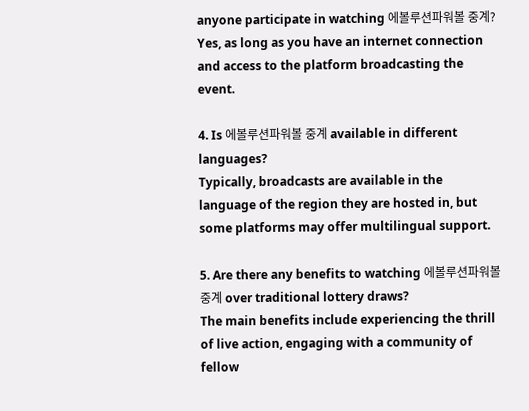anyone participate in watching 에볼루션파워볼 중계?
Yes, as long as you have an internet connection and access to the platform broadcasting the event.

4. Is 에볼루션파워볼 중계 available in different languages?
Typically, broadcasts are available in the language of the region they are hosted in, but some platforms may offer multilingual support.

5. Are there any benefits to watching 에볼루션파워볼 중계 over traditional lottery draws?
The main benefits include experiencing the thrill of live action, engaging with a community of fellow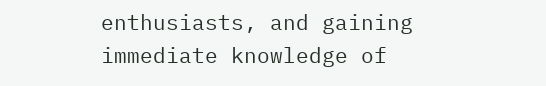enthusiasts, and gaining immediate knowledge of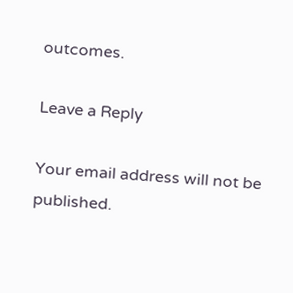outcomes.

Leave a Reply

Your email address will not be published.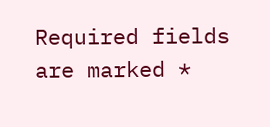Required fields are marked *